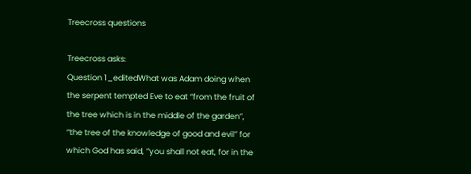Treecross questions

Treecross asks:
Question 1_editedWhat was Adam doing when the serpent tempted Eve to eat “from the fruit of the tree which is in the middle of the garden”, “the tree of the knowledge of good and evil” for which God has said, “you shall not eat, for in the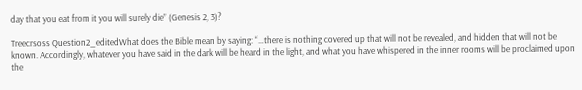day that you eat from it you will surely die” (Genesis 2, 3)?

Treecrsoss Question2_editedWhat does the Bible mean by saying: “…there is nothing covered up that will not be revealed, and hidden that will not be known. Accordingly, whatever you have said in the dark will be heard in the light, and what you have whispered in the inner rooms will be proclaimed upon the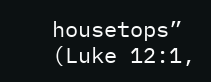housetops” (Luke 12:1,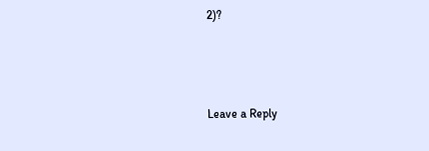2)?



Leave a Reply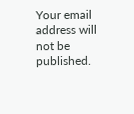Your email address will not be published.